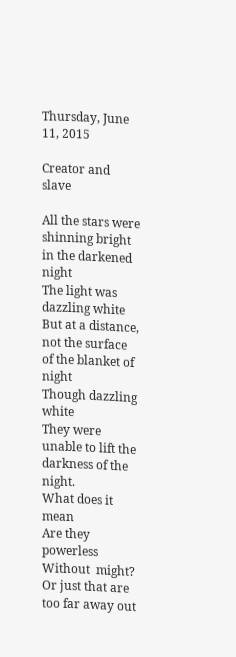Thursday, June 11, 2015

Creator and slave

All the stars were shinning bright in the darkened night
The light was dazzling white
But at a distance, not the surface of the blanket of night
Though dazzling white
They were unable to lift the darkness of the night.
What does it mean
Are they powerless
Without  might?
Or just that are too far away out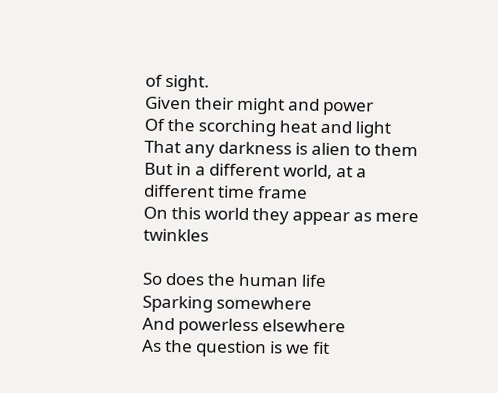of sight.
Given their might and power
Of the scorching heat and light
That any darkness is alien to them
But in a different world, at a different time frame
On this world they appear as mere twinkles

So does the human life
Sparking somewhere
And powerless elsewhere
As the question is we fit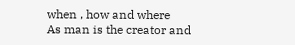when , how and where
As man is the creator and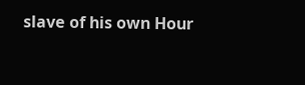slave of his own Hour